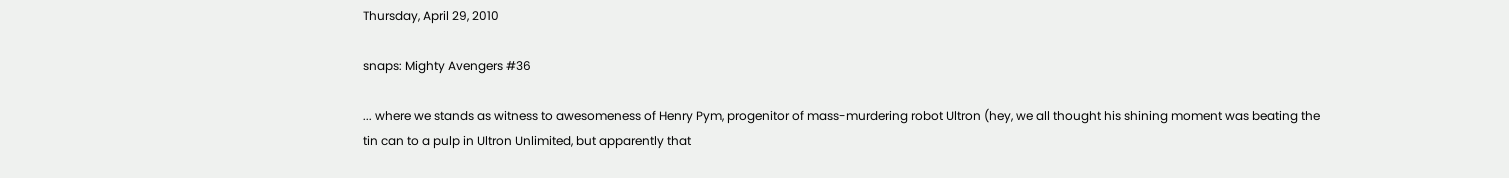Thursday, April 29, 2010

snaps: Mighty Avengers #36

... where we stands as witness to awesomeness of Henry Pym, progenitor of mass-murdering robot Ultron (hey, we all thought his shining moment was beating the tin can to a pulp in Ultron Unlimited, but apparently that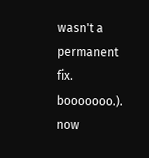wasn't a permanent fix. booooooo.). now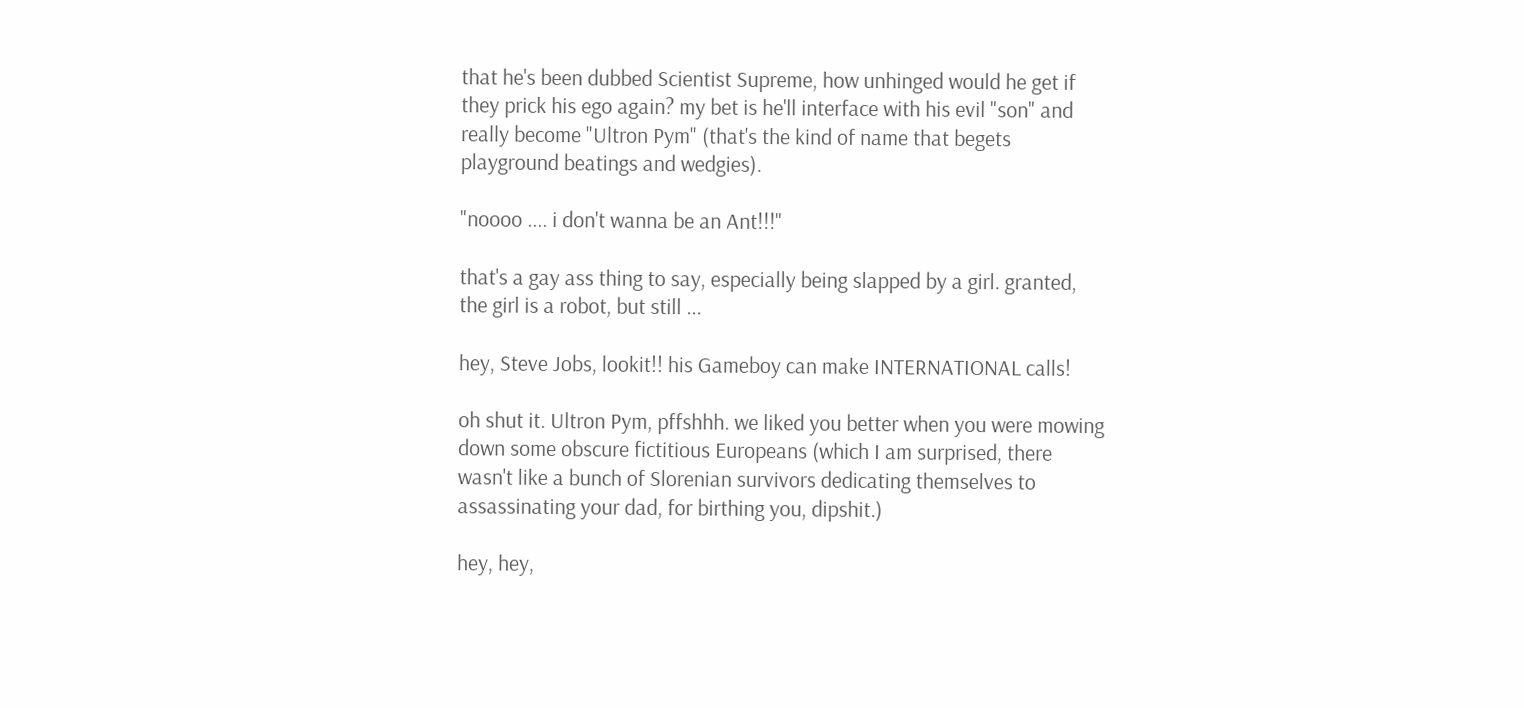that he's been dubbed Scientist Supreme, how unhinged would he get if they prick his ego again? my bet is he'll interface with his evil "son" and really become "Ultron Pym" (that's the kind of name that begets playground beatings and wedgies).

"noooo .... i don't wanna be an Ant!!!"

that's a gay ass thing to say, especially being slapped by a girl. granted, the girl is a robot, but still ...

hey, Steve Jobs, lookit!! his Gameboy can make INTERNATIONAL calls!

oh shut it. Ultron Pym, pffshhh. we liked you better when you were mowing down some obscure fictitious Europeans (which I am surprised, there wasn't like a bunch of Slorenian survivors dedicating themselves to assassinating your dad, for birthing you, dipshit.)

hey, hey,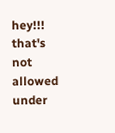hey!!! that's not allowed under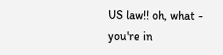US law!! oh, what - you're in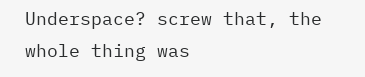Underspace? screw that, the whole thing was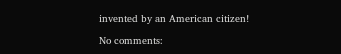invented by an American citizen!

No comments: